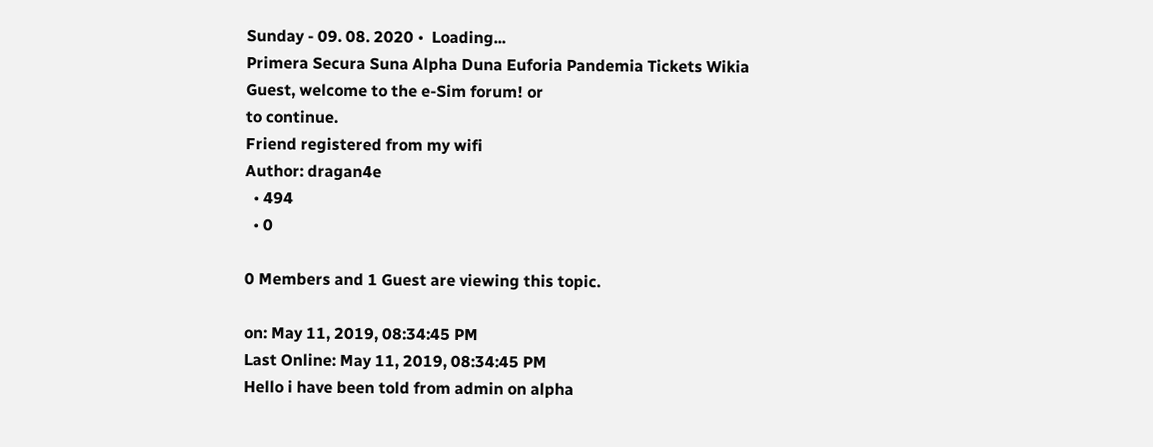Sunday - 09. 08. 2020 •  Loading...
Primera Secura Suna Alpha Duna Euforia Pandemia Tickets Wikia
Guest, welcome to the e-Sim forum! or
to continue.
Friend registered from my wifi
Author: dragan4e
  • 494
  • 0

0 Members and 1 Guest are viewing this topic.

on: May 11, 2019, 08:34:45 PM
Last Online: May 11, 2019, 08:34:45 PM
Hello i have been told from admin on alpha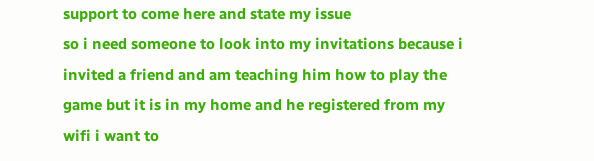support to come here and state my issue
so i need someone to look into my invitations because i invited a friend and am teaching him how to play the game but it is in my home and he registered from my wifi i want to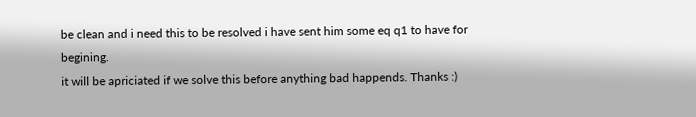be clean and i need this to be resolved i have sent him some eq q1 to have for begining.
it will be apriciated if we solve this before anything bad happends. Thanks :)